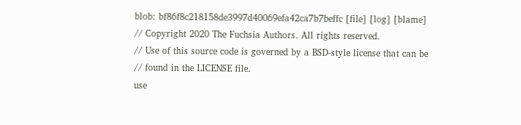blob: bf86f8c218158de3997d40069efa42ca7b7beffc [file] [log] [blame]
// Copyright 2020 The Fuchsia Authors. All rights reserved.
// Use of this source code is governed by a BSD-style license that can be
// found in the LICENSE file.
use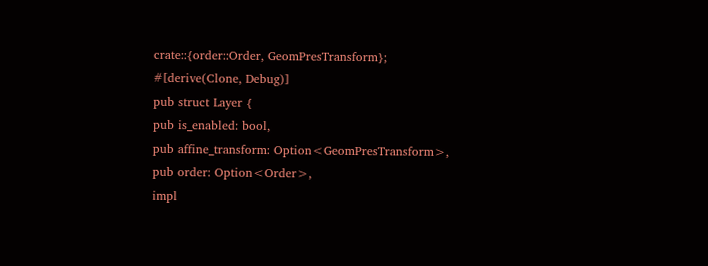crate::{order::Order, GeomPresTransform};
#[derive(Clone, Debug)]
pub struct Layer {
pub is_enabled: bool,
pub affine_transform: Option<GeomPresTransform>,
pub order: Option<Order>,
impl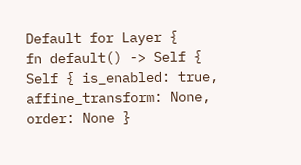Default for Layer {
fn default() -> Self {
Self { is_enabled: true, affine_transform: None, order: None }